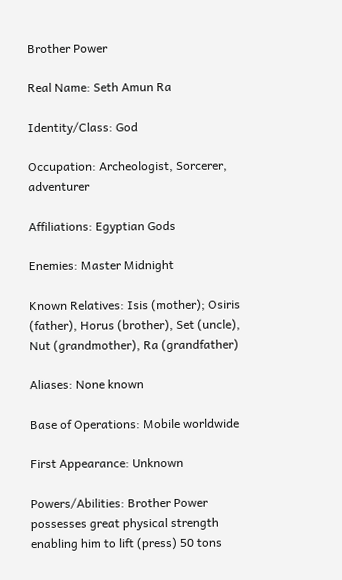Brother Power

Real Name: Seth Amun Ra

Identity/Class: God

Occupation: Archeologist, Sorcerer, adventurer

Affiliations: Egyptian Gods

Enemies: Master Midnight

Known Relatives: Isis (mother); Osiris (father), Horus (brother), Set (uncle), Nut (grandmother), Ra (grandfather)

Aliases: None known

Base of Operations: Mobile worldwide

First Appearance: Unknown

Powers/Abilities: Brother Power possesses great physical strength enabling him to lift (press) 50 tons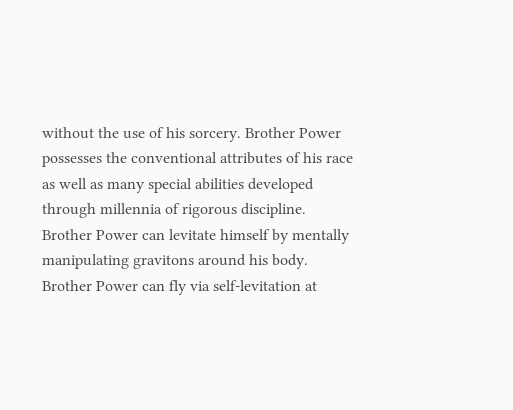without the use of his sorcery. Brother Power possesses the conventional attributes of his race as well as many special abilities developed through millennia of rigorous discipline. Brother Power can levitate himself by mentally manipulating gravitons around his body. Brother Power can fly via self-levitation at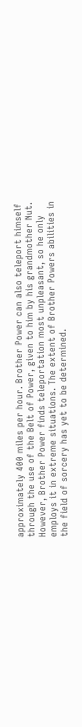approximately 400 miles per hour. Brother Power can also teleport himself through the use of the Belt of Power, given to him by his grandmother Nut. However, Brother Power finds teleportation most unpleasant, so he only employs it in extreme situations. The extent of Brother Powers abilities in the field of sorcery has yet to be determined.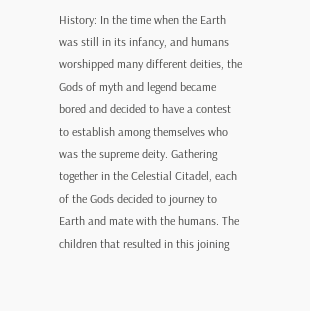History: In the time when the Earth was still in its infancy, and humans worshipped many different deities, the Gods of myth and legend became bored and decided to have a contest to establish among themselves who was the supreme deity. Gathering together in the Celestial Citadel, each of the Gods decided to journey to Earth and mate with the humans. The children that resulted in this joining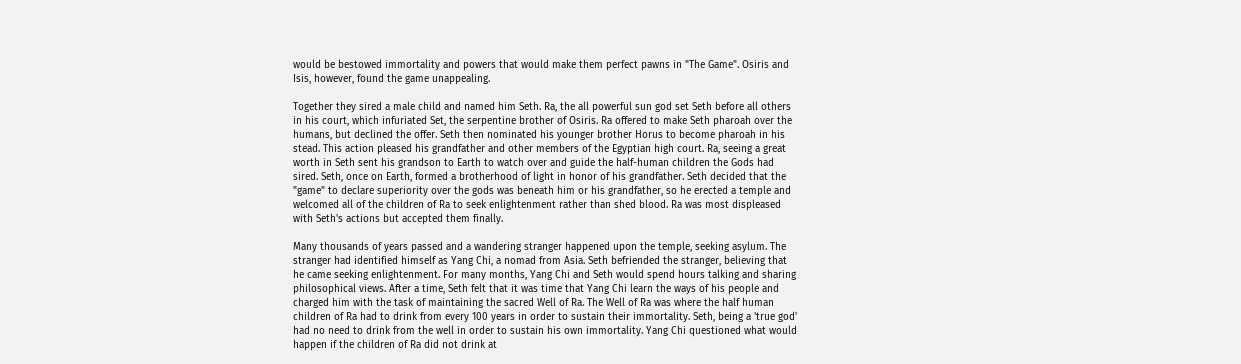would be bestowed immortality and powers that would make them perfect pawns in "The Game". Osiris and Isis, however, found the game unappealing.

Together they sired a male child and named him Seth. Ra, the all powerful sun god set Seth before all others in his court, which infuriated Set, the serpentine brother of Osiris. Ra offered to make Seth pharoah over the humans, but declined the offer. Seth then nominated his younger brother Horus to become pharoah in his stead. This action pleased his grandfather and other members of the Egyptian high court. Ra, seeing a great worth in Seth sent his grandson to Earth to watch over and guide the half-human children the Gods had sired. Seth, once on Earth, formed a brotherhood of light in honor of his grandfather. Seth decided that the "game" to declare superiority over the gods was beneath him or his grandfather, so he erected a temple and welcomed all of the children of Ra to seek enlightenment rather than shed blood. Ra was most displeased with Seth's actions but accepted them finally.

Many thousands of years passed and a wandering stranger happened upon the temple, seeking asylum. The stranger had identified himself as Yang Chi, a nomad from Asia. Seth befriended the stranger, believing that he came seeking enlightenment. For many months, Yang Chi and Seth would spend hours talking and sharing philosophical views. After a time, Seth felt that it was time that Yang Chi learn the ways of his people and charged him with the task of maintaining the sacred Well of Ra. The Well of Ra was where the half human children of Ra had to drink from every 100 years in order to sustain their immortality. Seth, being a 'true god' had no need to drink from the well in order to sustain his own immortality. Yang Chi questioned what would happen if the children of Ra did not drink at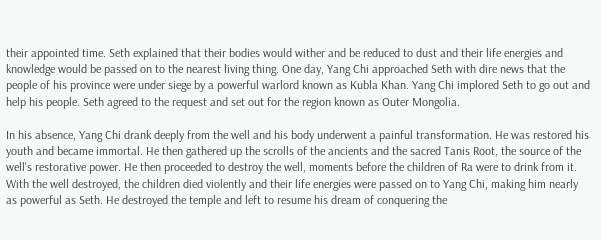their appointed time. Seth explained that their bodies would wither and be reduced to dust and their life energies and knowledge would be passed on to the nearest living thing. One day, Yang Chi approached Seth with dire news that the people of his province were under siege by a powerful warlord known as Kubla Khan. Yang Chi implored Seth to go out and help his people. Seth agreed to the request and set out for the region known as Outer Mongolia.

In his absence, Yang Chi drank deeply from the well and his body underwent a painful transformation. He was restored his youth and became immortal. He then gathered up the scrolls of the ancients and the sacred Tanis Root, the source of the well's restorative power. He then proceeded to destroy the well, moments before the children of Ra were to drink from it. With the well destroyed, the children died violently and their life energies were passed on to Yang Chi, making him nearly as powerful as Seth. He destroyed the temple and left to resume his dream of conquering the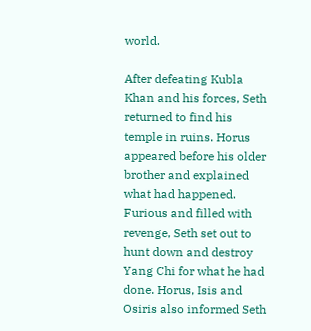world.

After defeating Kubla Khan and his forces, Seth returned to find his temple in ruins. Horus appeared before his older brother and explained what had happened. Furious and filled with revenge, Seth set out to hunt down and destroy Yang Chi for what he had done. Horus, Isis and Osiris also informed Seth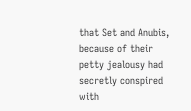that Set and Anubis, because of their petty jealousy had secretly conspired with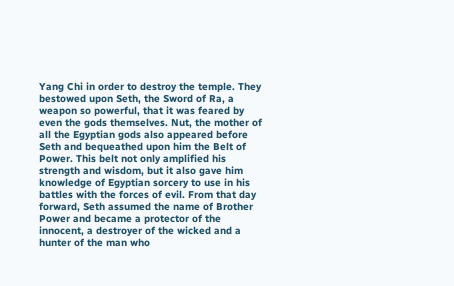Yang Chi in order to destroy the temple. They bestowed upon Seth, the Sword of Ra, a weapon so powerful, that it was feared by even the gods themselves. Nut, the mother of all the Egyptian gods also appeared before Seth and bequeathed upon him the Belt of Power. This belt not only amplified his strength and wisdom, but it also gave him knowledge of Egyptian sorcery to use in his battles with the forces of evil. From that day forward, Seth assumed the name of Brother Power and became a protector of the innocent, a destroyer of the wicked and a hunter of the man who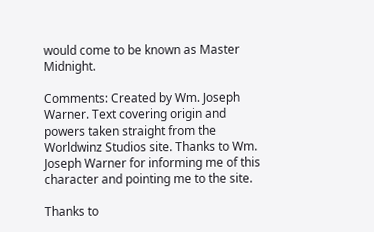would come to be known as Master Midnight.

Comments: Created by Wm. Joseph Warner. Text covering origin and powers taken straight from the Worldwinz Studios site. Thanks to Wm. Joseph Warner for informing me of this character and pointing me to the site.

Thanks to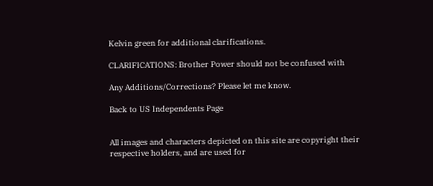Kelvin green for additional clarifications.

CLARIFICATIONS: Brother Power should not be confused with

Any Additions/Corrections? Please let me know.

Back to US Independents Page


All images and characters depicted on this site are copyright their respective holders, and are used for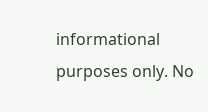informational purposes only. No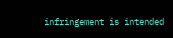infringement is intended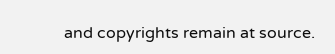and copyrights remain at source.